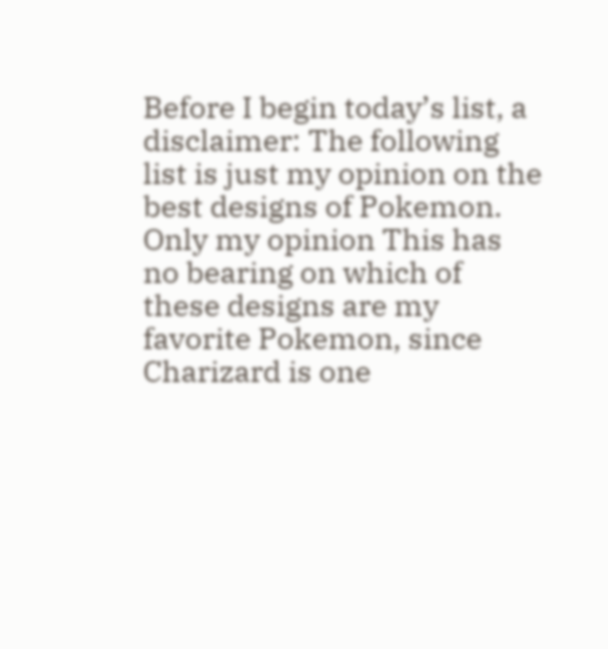Before I begin today’s list, a disclaimer: The following list is just my opinion on the best designs of Pokemon. Only my opinion This has no bearing on which of these designs are my favorite Pokemon, since Charizard is one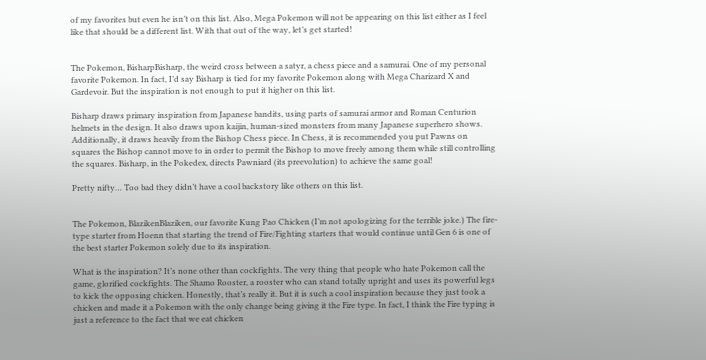of my favorites but even he isn’t on this list. Also, Mega Pokemon will not be appearing on this list either as I feel like that should be a different list. With that out of the way, let’s get started!


The Pokemon, BisharpBisharp, the weird cross between a satyr, a chess piece and a samurai. One of my personal favorite Pokemon. In fact, I’d say Bisharp is tied for my favorite Pokemon along with Mega Charizard X and Gardevoir. But the inspiration is not enough to put it higher on this list.

Bisharp draws primary inspiration from Japanese bandits, using parts of samurai armor and Roman Centurion helmets in the design. It also draws upon kaijin, human-sized monsters from many Japanese superhero shows. Additionally, it draws heavily from the Bishop Chess piece. In Chess, it is recommended you put Pawns on squares the Bishop cannot move to in order to permit the Bishop to move freely among them while still controlling the squares. Bisharp, in the Pokedex, directs Pawniard (its preevolution) to achieve the same goal!

Pretty nifty… Too bad they didn’t have a cool backstory like others on this list.


The Pokemon, BlazikenBlaziken, our favorite Kung Pao Chicken (I’m not apologizing for the terrible joke.) The fire-type starter from Hoenn that starting the trend of Fire/Fighting starters that would continue until Gen 6 is one of the best starter Pokemon solely due to its inspiration.

What is the inspiration? It’s none other than cockfights. The very thing that people who hate Pokemon call the game, glorified cockfights. The Shamo Rooster, a rooster who can stand totally upright and uses its powerful legs to kick the opposing chicken. Honestly, that’s really it. But it is such a cool inspiration because they just took a chicken and made it a Pokemon with the only change being giving it the Fire type. In fact, I think the Fire typing is just a reference to the fact that we eat chicken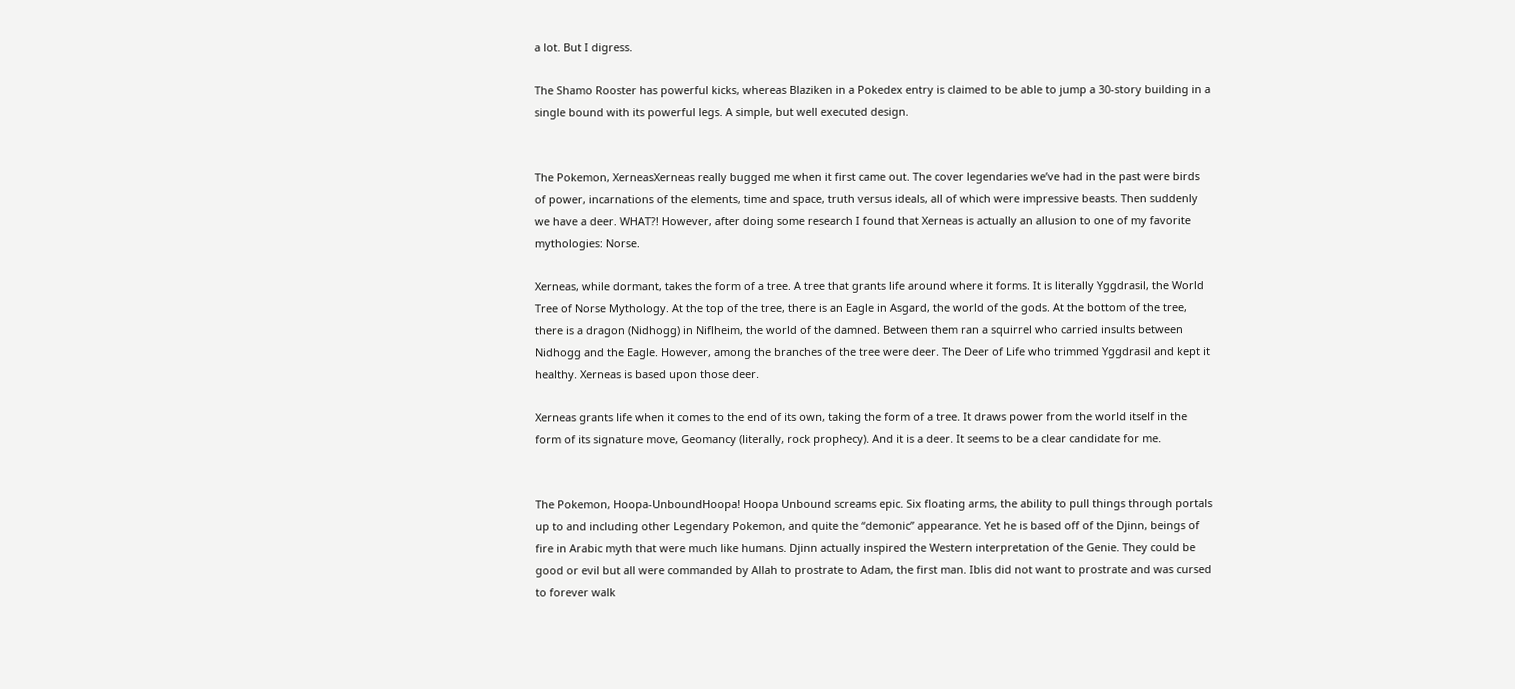a lot. But I digress.

The Shamo Rooster has powerful kicks, whereas Blaziken in a Pokedex entry is claimed to be able to jump a 30-story building in a single bound with its powerful legs. A simple, but well executed design.


The Pokemon, XerneasXerneas really bugged me when it first came out. The cover legendaries we’ve had in the past were birds of power, incarnations of the elements, time and space, truth versus ideals, all of which were impressive beasts. Then suddenly we have a deer. WHAT?! However, after doing some research I found that Xerneas is actually an allusion to one of my favorite mythologies: Norse.

Xerneas, while dormant, takes the form of a tree. A tree that grants life around where it forms. It is literally Yggdrasil, the World Tree of Norse Mythology. At the top of the tree, there is an Eagle in Asgard, the world of the gods. At the bottom of the tree, there is a dragon (Nidhogg) in Niflheim, the world of the damned. Between them ran a squirrel who carried insults between Nidhogg and the Eagle. However, among the branches of the tree were deer. The Deer of Life who trimmed Yggdrasil and kept it healthy. Xerneas is based upon those deer.

Xerneas grants life when it comes to the end of its own, taking the form of a tree. It draws power from the world itself in the form of its signature move, Geomancy (literally, rock prophecy). And it is a deer. It seems to be a clear candidate for me.


The Pokemon, Hoopa-UnboundHoopa! Hoopa Unbound screams epic. Six floating arms, the ability to pull things through portals up to and including other Legendary Pokemon, and quite the “demonic” appearance. Yet he is based off of the Djinn, beings of fire in Arabic myth that were much like humans. Djinn actually inspired the Western interpretation of the Genie. They could be good or evil but all were commanded by Allah to prostrate to Adam, the first man. Iblis did not want to prostrate and was cursed to forever walk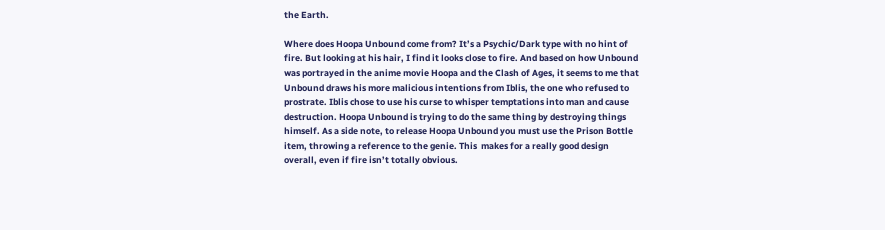the Earth.

Where does Hoopa Unbound come from? It’s a Psychic/Dark type with no hint of fire. But looking at his hair, I find it looks close to fire. And based on how Unbound was portrayed in the anime movie Hoopa and the Clash of Ages, it seems to me that Unbound draws his more malicious intentions from Iblis, the one who refused to prostrate. Iblis chose to use his curse to whisper temptations into man and cause destruction. Hoopa Unbound is trying to do the same thing by destroying things himself. As a side note, to release Hoopa Unbound you must use the Prison Bottle item, throwing a reference to the genie. This  makes for a really good design overall, even if fire isn’t totally obvious.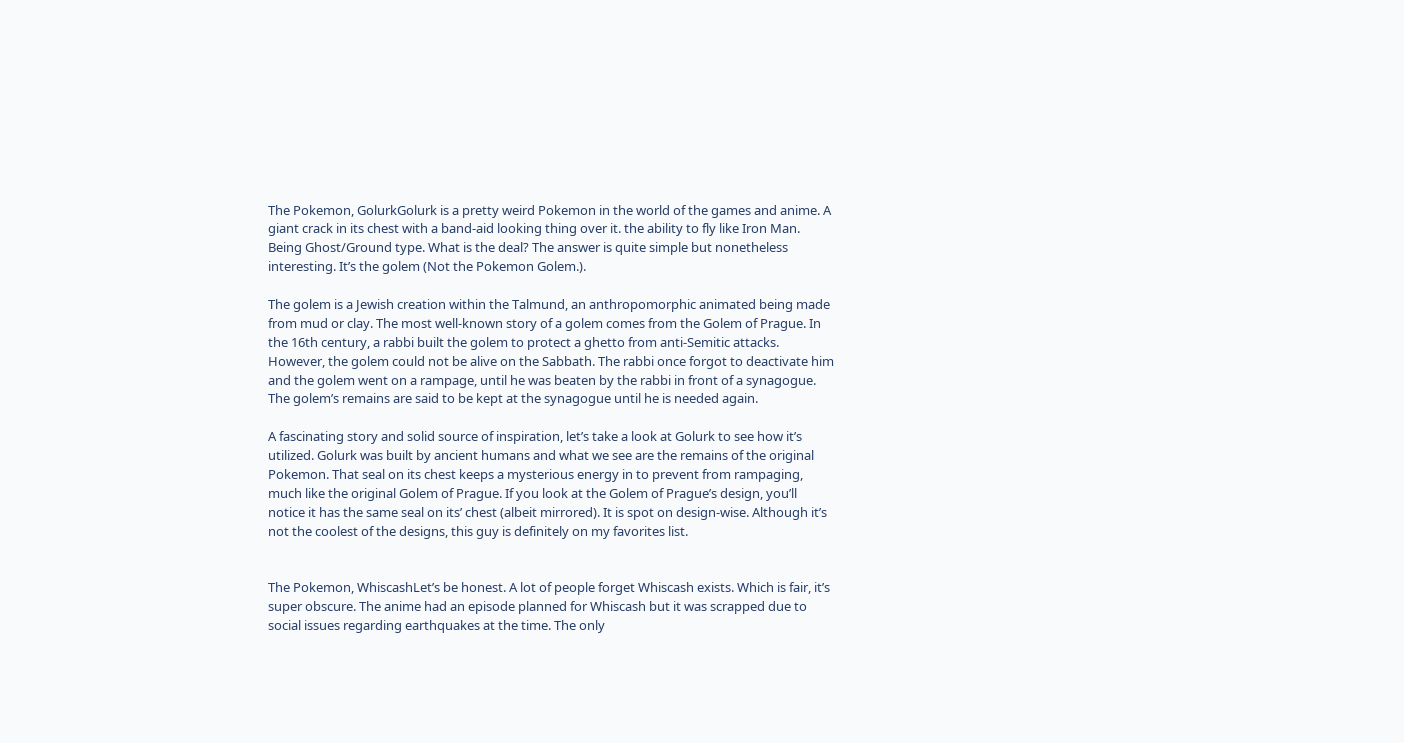The Pokemon, GolurkGolurk is a pretty weird Pokemon in the world of the games and anime. A giant crack in its chest with a band-aid looking thing over it. the ability to fly like Iron Man. Being Ghost/Ground type. What is the deal? The answer is quite simple but nonetheless interesting. It’s the golem (Not the Pokemon Golem.).

The golem is a Jewish creation within the Talmund, an anthropomorphic animated being made from mud or clay. The most well-known story of a golem comes from the Golem of Prague. In the 16th century, a rabbi built the golem to protect a ghetto from anti-Semitic attacks. However, the golem could not be alive on the Sabbath. The rabbi once forgot to deactivate him and the golem went on a rampage, until he was beaten by the rabbi in front of a synagogue. The golem’s remains are said to be kept at the synagogue until he is needed again.

A fascinating story and solid source of inspiration, let’s take a look at Golurk to see how it’s utilized. Golurk was built by ancient humans and what we see are the remains of the original Pokemon. That seal on its chest keeps a mysterious energy in to prevent from rampaging, much like the original Golem of Prague. If you look at the Golem of Prague’s design, you’ll notice it has the same seal on its’ chest (albeit mirrored). It is spot on design-wise. Although it’s not the coolest of the designs, this guy is definitely on my favorites list.


The Pokemon, WhiscashLet’s be honest. A lot of people forget Whiscash exists. Which is fair, it’s super obscure. The anime had an episode planned for Whiscash but it was scrapped due to social issues regarding earthquakes at the time. The only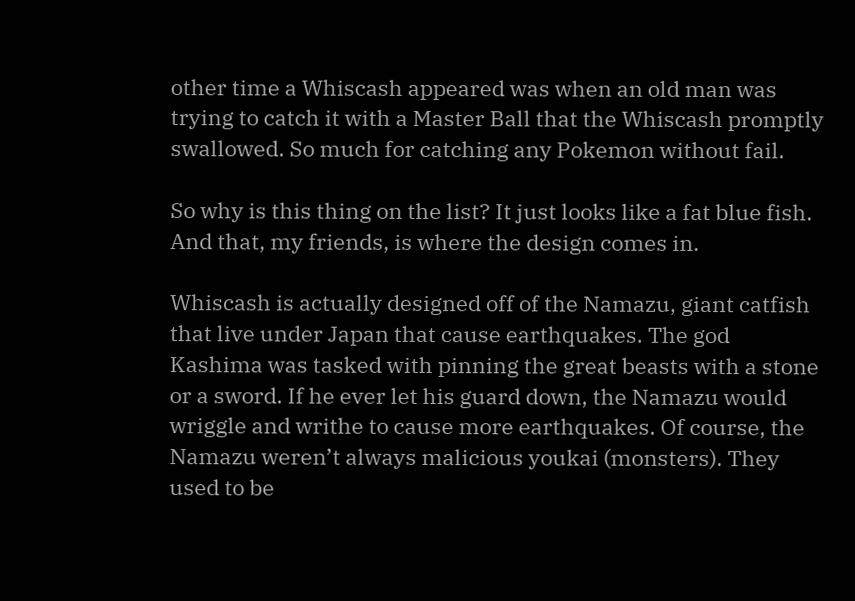other time a Whiscash appeared was when an old man was trying to catch it with a Master Ball that the Whiscash promptly swallowed. So much for catching any Pokemon without fail.

So why is this thing on the list? It just looks like a fat blue fish. And that, my friends, is where the design comes in.

Whiscash is actually designed off of the Namazu, giant catfish that live under Japan that cause earthquakes. The god Kashima was tasked with pinning the great beasts with a stone or a sword. If he ever let his guard down, the Namazu would wriggle and writhe to cause more earthquakes. Of course, the Namazu weren’t always malicious youkai (monsters). They used to be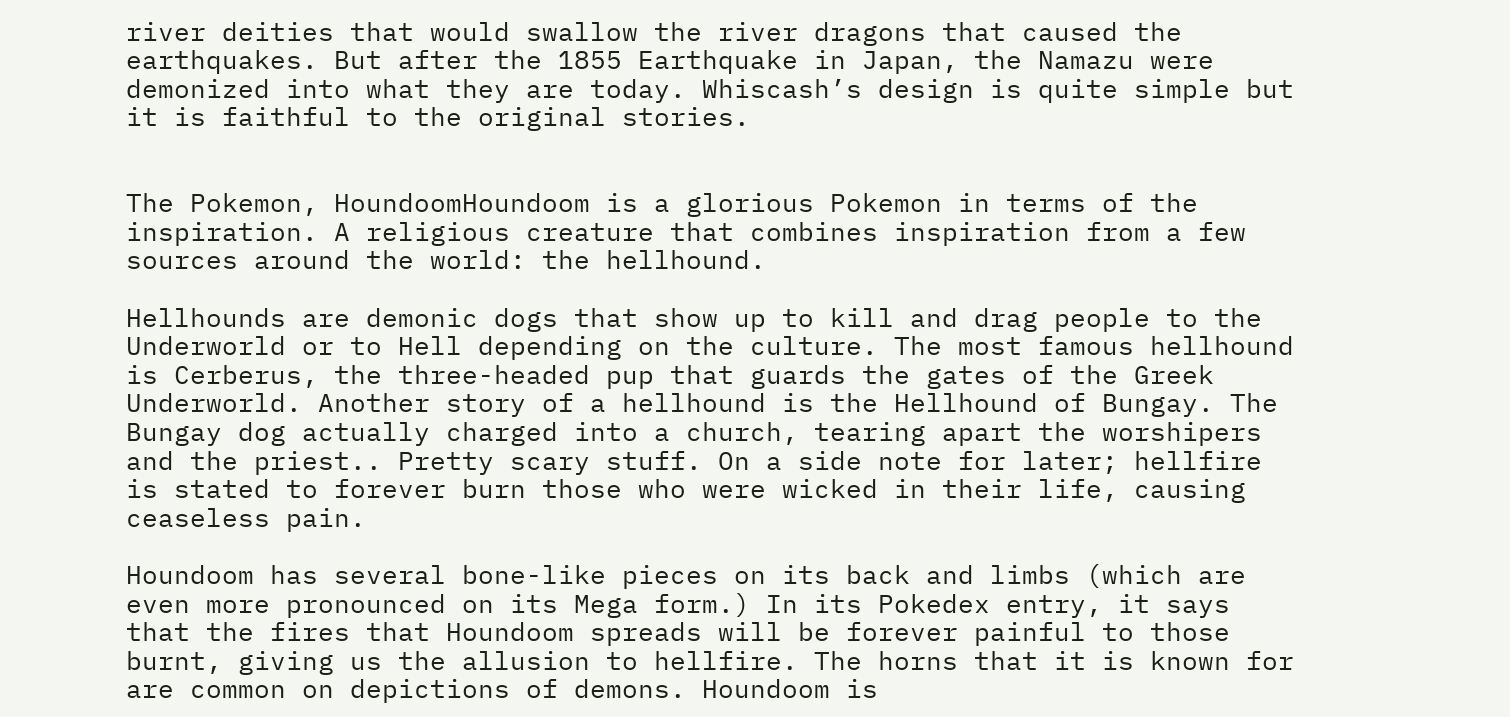river deities that would swallow the river dragons that caused the earthquakes. But after the 1855 Earthquake in Japan, the Namazu were demonized into what they are today. Whiscash’s design is quite simple but it is faithful to the original stories.


The Pokemon, HoundoomHoundoom is a glorious Pokemon in terms of the inspiration. A religious creature that combines inspiration from a few sources around the world: the hellhound.

Hellhounds are demonic dogs that show up to kill and drag people to the Underworld or to Hell depending on the culture. The most famous hellhound is Cerberus, the three-headed pup that guards the gates of the Greek Underworld. Another story of a hellhound is the Hellhound of Bungay. The Bungay dog actually charged into a church, tearing apart the worshipers and the priest.. Pretty scary stuff. On a side note for later; hellfire is stated to forever burn those who were wicked in their life, causing ceaseless pain.

Houndoom has several bone-like pieces on its back and limbs (which are even more pronounced on its Mega form.) In its Pokedex entry, it says that the fires that Houndoom spreads will be forever painful to those burnt, giving us the allusion to hellfire. The horns that it is known for are common on depictions of demons. Houndoom is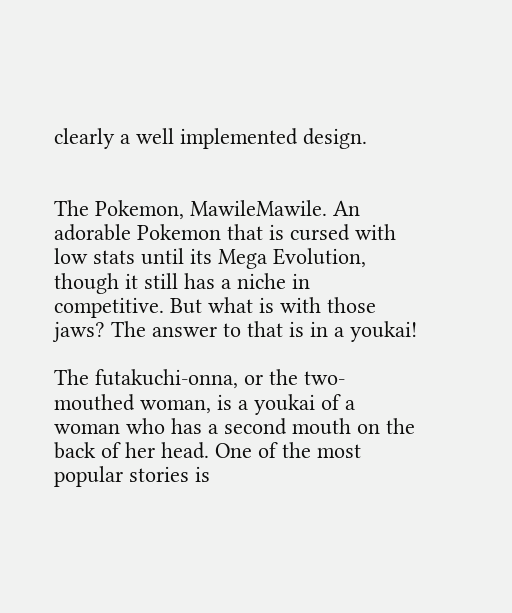clearly a well implemented design.


The Pokemon, MawileMawile. An adorable Pokemon that is cursed with low stats until its Mega Evolution, though it still has a niche in competitive. But what is with those jaws? The answer to that is in a youkai!

The futakuchi-onna, or the two-mouthed woman, is a youkai of a woman who has a second mouth on the back of her head. One of the most popular stories is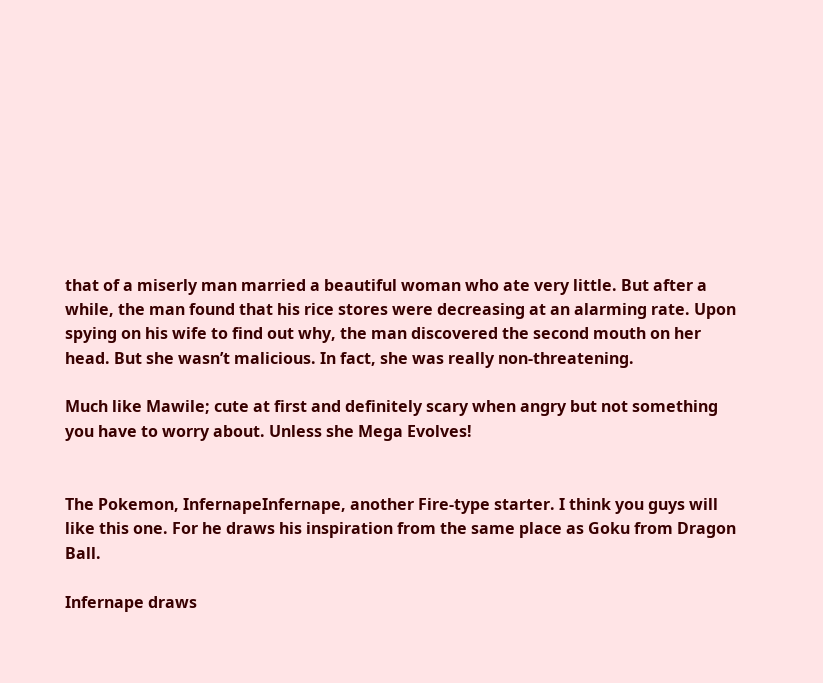that of a miserly man married a beautiful woman who ate very little. But after a while, the man found that his rice stores were decreasing at an alarming rate. Upon spying on his wife to find out why, the man discovered the second mouth on her head. But she wasn’t malicious. In fact, she was really non-threatening.

Much like Mawile; cute at first and definitely scary when angry but not something you have to worry about. Unless she Mega Evolves!


The Pokemon, InfernapeInfernape, another Fire-type starter. I think you guys will like this one. For he draws his inspiration from the same place as Goku from Dragon Ball.

Infernape draws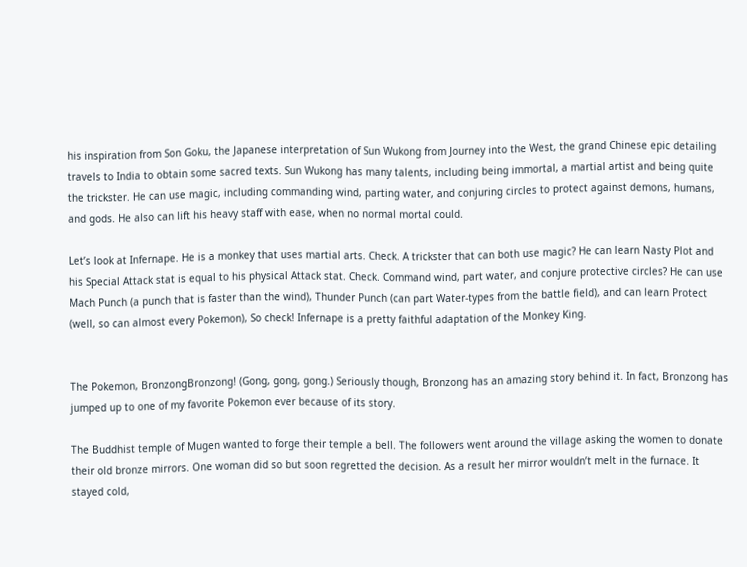his inspiration from Son Goku, the Japanese interpretation of Sun Wukong from Journey into the West, the grand Chinese epic detailing travels to India to obtain some sacred texts. Sun Wukong has many talents, including being immortal, a martial artist and being quite the trickster. He can use magic, including commanding wind, parting water, and conjuring circles to protect against demons, humans, and gods. He also can lift his heavy staff with ease, when no normal mortal could.

Let’s look at Infernape. He is a monkey that uses martial arts. Check. A trickster that can both use magic? He can learn Nasty Plot and his Special Attack stat is equal to his physical Attack stat. Check. Command wind, part water, and conjure protective circles? He can use Mach Punch (a punch that is faster than the wind), Thunder Punch (can part Water-types from the battle field), and can learn Protect (well, so can almost every Pokemon), So check! Infernape is a pretty faithful adaptation of the Monkey King.


The Pokemon, BronzongBronzong! (Gong, gong, gong.) Seriously though, Bronzong has an amazing story behind it. In fact, Bronzong has jumped up to one of my favorite Pokemon ever because of its story.

The Buddhist temple of Mugen wanted to forge their temple a bell. The followers went around the village asking the women to donate their old bronze mirrors. One woman did so but soon regretted the decision. As a result her mirror wouldn’t melt in the furnace. It stayed cold,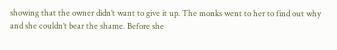showing that the owner didn’t want to give it up. The monks went to her to find out why and she couldn’t bear the shame. Before she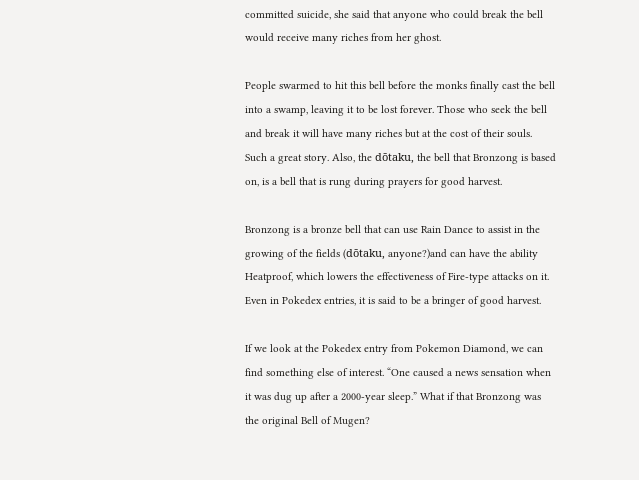committed suicide, she said that anyone who could break the bell would receive many riches from her ghost.

People swarmed to hit this bell before the monks finally cast the bell into a swamp, leaving it to be lost forever. Those who seek the bell and break it will have many riches but at the cost of their souls. Such a great story. Also, the dōtaku, the bell that Bronzong is based on, is a bell that is rung during prayers for good harvest.

Bronzong is a bronze bell that can use Rain Dance to assist in the growing of the fields (dōtaku, anyone?)and can have the ability Heatproof, which lowers the effectiveness of Fire-type attacks on it. Even in Pokedex entries, it is said to be a bringer of good harvest.

If we look at the Pokedex entry from Pokemon Diamond, we can find something else of interest. “One caused a news sensation when it was dug up after a 2000-year sleep.” What if that Bronzong was the original Bell of Mugen?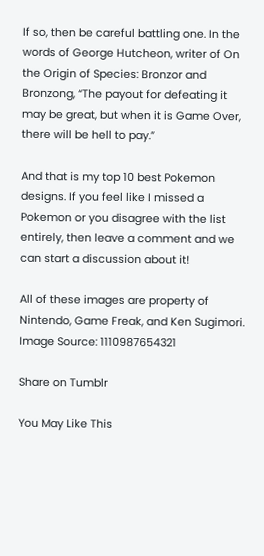If so, then be careful battling one. In the words of George Hutcheon, writer of On the Origin of Species: Bronzor and Bronzong, “The payout for defeating it may be great, but when it is Game Over, there will be hell to pay.”

And that is my top 10 best Pokemon designs. If you feel like I missed a Pokemon or you disagree with the list entirely, then leave a comment and we can start a discussion about it!

All of these images are property of Nintendo, Game Freak, and Ken Sugimori. Image Source: 1110987654321

Share on Tumblr

You May Like This